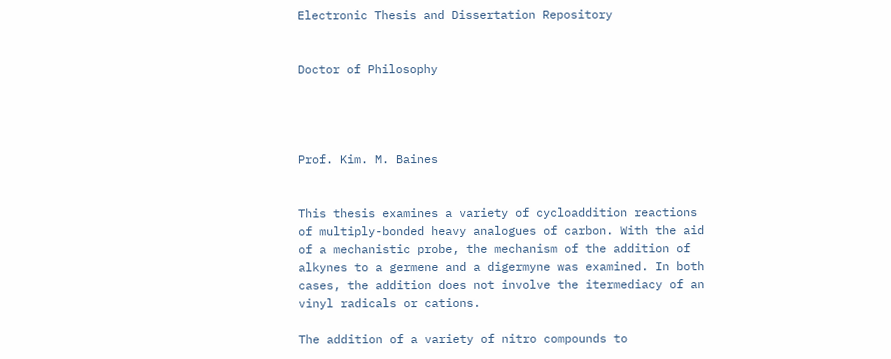Electronic Thesis and Dissertation Repository


Doctor of Philosophy




Prof. Kim. M. Baines


This thesis examines a variety of cycloaddition reactions of multiply-bonded heavy analogues of carbon. With the aid of a mechanistic probe, the mechanism of the addition of alkynes to a germene and a digermyne was examined. In both cases, the addition does not involve the itermediacy of an vinyl radicals or cations.

The addition of a variety of nitro compounds to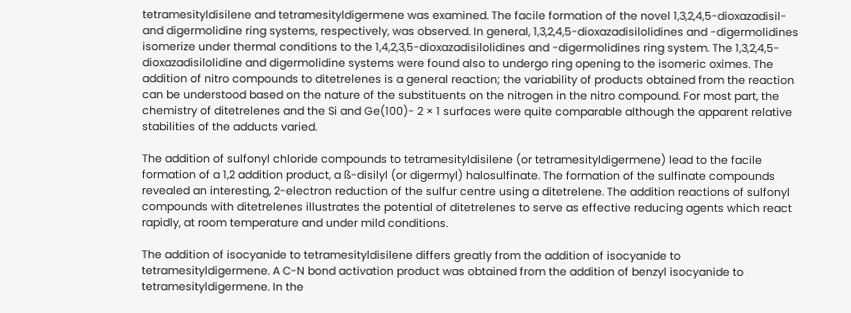tetramesityldisilene and tetramesityldigermene was examined. The facile formation of the novel 1,3,2,4,5-dioxazadisil- and digermolidine ring systems, respectively, was observed. In general, 1,3,2,4,5-dioxazadisilolidines and -digermolidines isomerize under thermal conditions to the 1,4,2,3,5-dioxazadisilolidines and -digermolidines ring system. The 1,3,2,4,5-dioxazadisilolidine and digermolidine systems were found also to undergo ring opening to the isomeric oximes. The addition of nitro compounds to ditetrelenes is a general reaction; the variability of products obtained from the reaction can be understood based on the nature of the substituents on the nitrogen in the nitro compound. For most part, the chemistry of ditetrelenes and the Si and Ge(100)- 2 × 1 surfaces were quite comparable although the apparent relative stabilities of the adducts varied.

The addition of sulfonyl chloride compounds to tetramesityldisilene (or tetramesityldigermene) lead to the facile formation of a 1,2 addition product, a ß-disilyl (or digermyl) halosulfinate. The formation of the sulfinate compounds revealed an interesting, 2-electron reduction of the sulfur centre using a ditetrelene. The addition reactions of sulfonyl compounds with ditetrelenes illustrates the potential of ditetrelenes to serve as effective reducing agents which react rapidly, at room temperature and under mild conditions.

The addition of isocyanide to tetramesityldisilene differs greatly from the addition of isocyanide to tetramesityldigermene. A C-N bond activation product was obtained from the addition of benzyl isocyanide to tetramesityldigermene. In the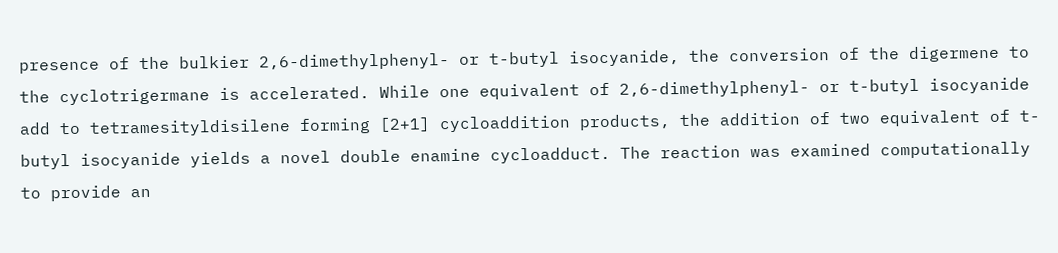presence of the bulkier 2,6-dimethylphenyl- or t-butyl isocyanide, the conversion of the digermene to the cyclotrigermane is accelerated. While one equivalent of 2,6-dimethylphenyl- or t-butyl isocyanide add to tetramesityldisilene forming [2+1] cycloaddition products, the addition of two equivalent of t-butyl isocyanide yields a novel double enamine cycloadduct. The reaction was examined computationally to provide an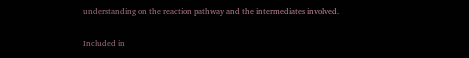understanding on the reaction pathway and the intermediates involved.

Included in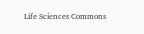Life Sciences Commons